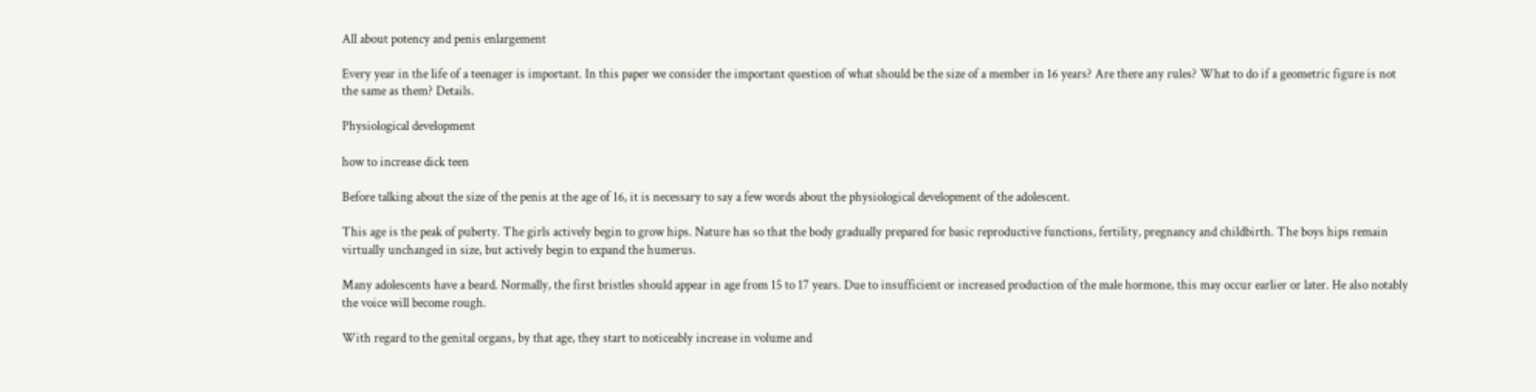All about potency and penis enlargement

Every year in the life of a teenager is important. In this paper we consider the important question of what should be the size of a member in 16 years? Are there any rules? What to do if a geometric figure is not the same as them? Details.

Physiological development

how to increase dick teen

Before talking about the size of the penis at the age of 16, it is necessary to say a few words about the physiological development of the adolescent.

This age is the peak of puberty. The girls actively begin to grow hips. Nature has so that the body gradually prepared for basic reproductive functions, fertility, pregnancy and childbirth. The boys hips remain virtually unchanged in size, but actively begin to expand the humerus.

Many adolescents have a beard. Normally, the first bristles should appear in age from 15 to 17 years. Due to insufficient or increased production of the male hormone, this may occur earlier or later. He also notably the voice will become rough.

With regard to the genital organs, by that age, they start to noticeably increase in volume and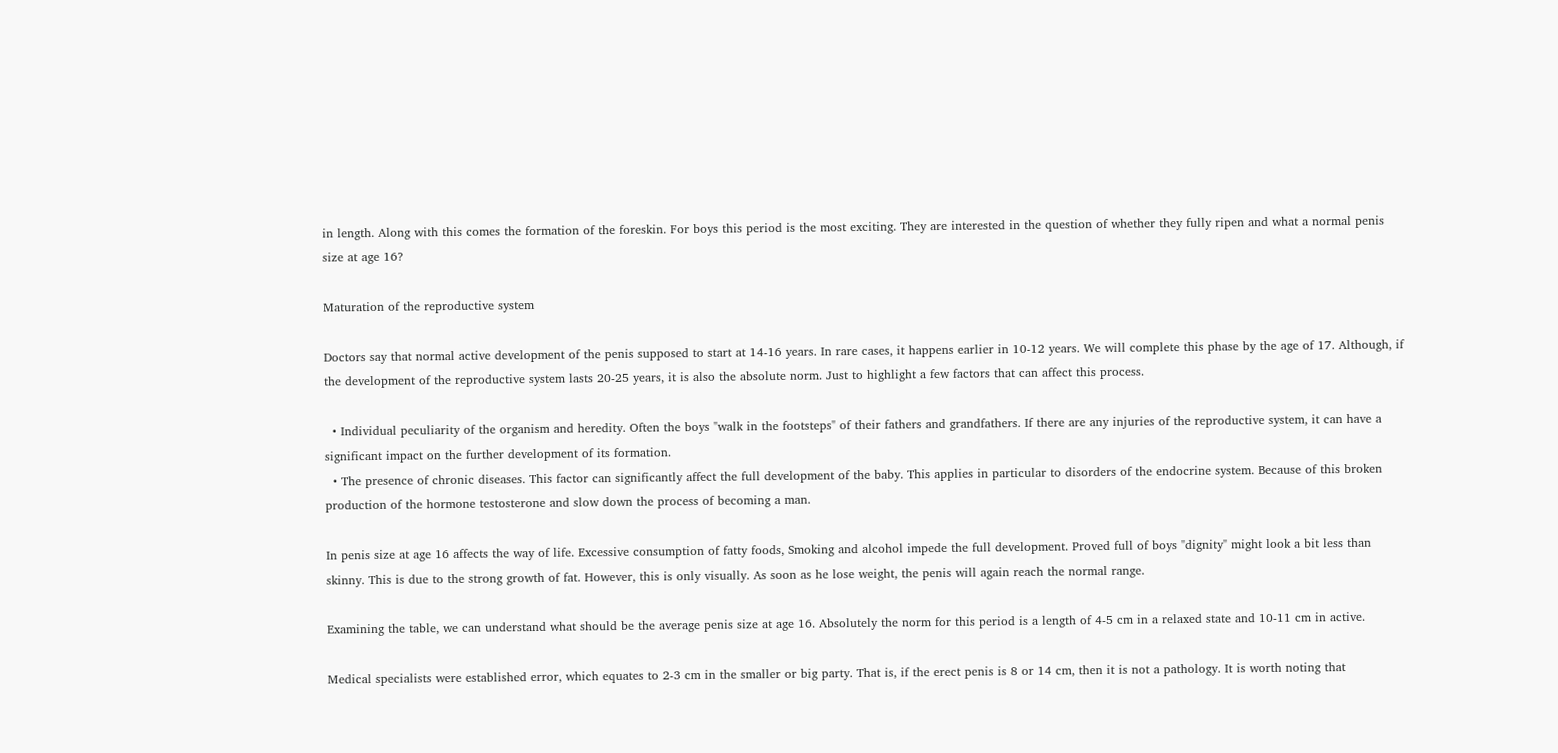in length. Along with this comes the formation of the foreskin. For boys this period is the most exciting. They are interested in the question of whether they fully ripen and what a normal penis size at age 16?

Maturation of the reproductive system

Doctors say that normal active development of the penis supposed to start at 14-16 years. In rare cases, it happens earlier in 10-12 years. We will complete this phase by the age of 17. Although, if the development of the reproductive system lasts 20-25 years, it is also the absolute norm. Just to highlight a few factors that can affect this process.

  • Individual peculiarity of the organism and heredity. Often the boys "walk in the footsteps" of their fathers and grandfathers. If there are any injuries of the reproductive system, it can have a significant impact on the further development of its formation.
  • The presence of chronic diseases. This factor can significantly affect the full development of the baby. This applies in particular to disorders of the endocrine system. Because of this broken production of the hormone testosterone and slow down the process of becoming a man.

In penis size at age 16 affects the way of life. Excessive consumption of fatty foods, Smoking and alcohol impede the full development. Proved full of boys "dignity" might look a bit less than skinny. This is due to the strong growth of fat. However, this is only visually. As soon as he lose weight, the penis will again reach the normal range.

Examining the table, we can understand what should be the average penis size at age 16. Absolutely the norm for this period is a length of 4-5 cm in a relaxed state and 10-11 cm in active.

Medical specialists were established error, which equates to 2-3 cm in the smaller or big party. That is, if the erect penis is 8 or 14 cm, then it is not a pathology. It is worth noting that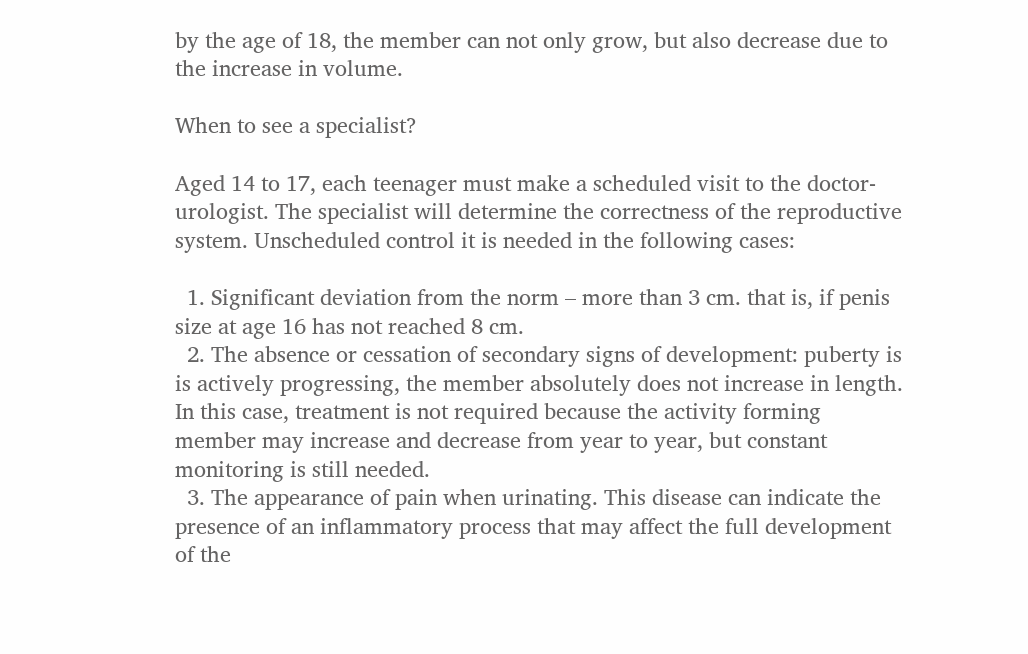by the age of 18, the member can not only grow, but also decrease due to the increase in volume.

When to see a specialist?

Aged 14 to 17, each teenager must make a scheduled visit to the doctor-urologist. The specialist will determine the correctness of the reproductive system. Unscheduled control it is needed in the following cases:

  1. Significant deviation from the norm – more than 3 cm. that is, if penis size at age 16 has not reached 8 cm.
  2. The absence or cessation of secondary signs of development: puberty is is actively progressing, the member absolutely does not increase in length. In this case, treatment is not required because the activity forming member may increase and decrease from year to year, but constant monitoring is still needed.
  3. The appearance of pain when urinating. This disease can indicate the presence of an inflammatory process that may affect the full development of the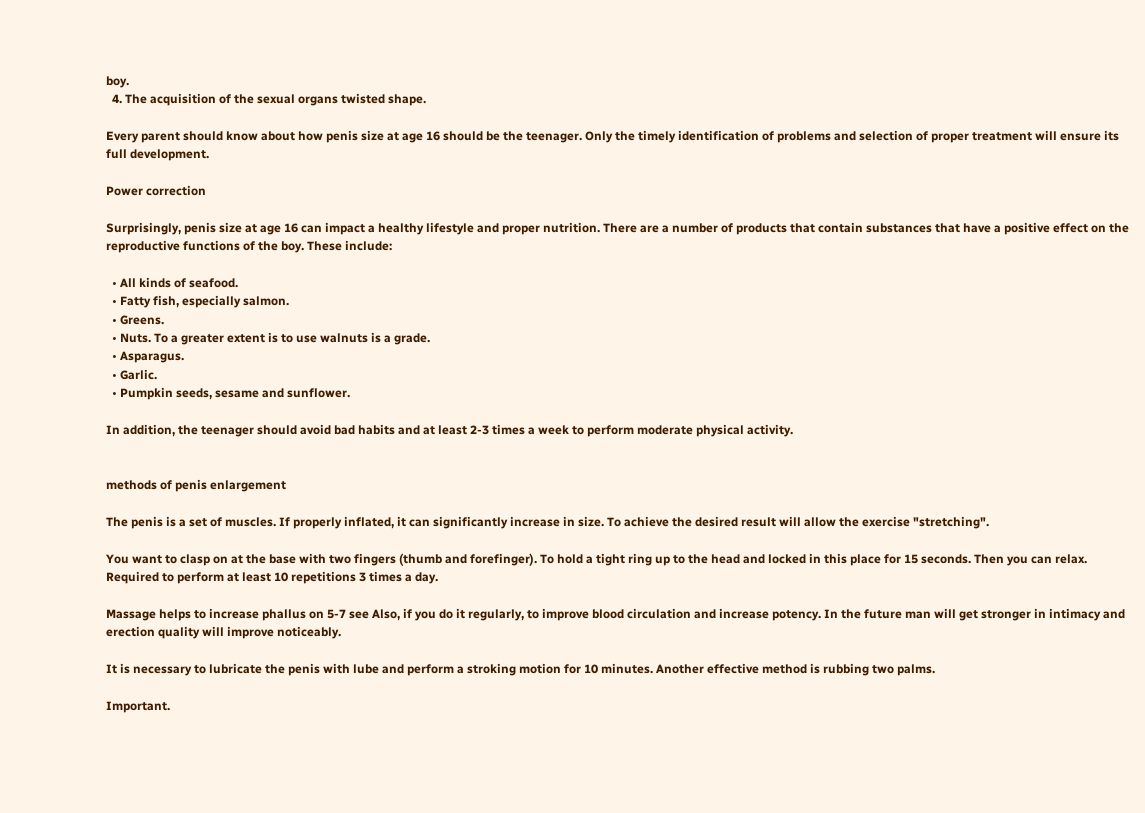boy.
  4. The acquisition of the sexual organs twisted shape.

Every parent should know about how penis size at age 16 should be the teenager. Only the timely identification of problems and selection of proper treatment will ensure its full development.

Power correction

Surprisingly, penis size at age 16 can impact a healthy lifestyle and proper nutrition. There are a number of products that contain substances that have a positive effect on the reproductive functions of the boy. These include:

  • All kinds of seafood.
  • Fatty fish, especially salmon.
  • Greens.
  • Nuts. To a greater extent is to use walnuts is a grade.
  • Asparagus.
  • Garlic.
  • Pumpkin seeds, sesame and sunflower.

In addition, the teenager should avoid bad habits and at least 2-3 times a week to perform moderate physical activity.


methods of penis enlargement

The penis is a set of muscles. If properly inflated, it can significantly increase in size. To achieve the desired result will allow the exercise "stretching".

You want to clasp on at the base with two fingers (thumb and forefinger). To hold a tight ring up to the head and locked in this place for 15 seconds. Then you can relax. Required to perform at least 10 repetitions 3 times a day.

Massage helps to increase phallus on 5-7 see Also, if you do it regularly, to improve blood circulation and increase potency. In the future man will get stronger in intimacy and erection quality will improve noticeably.

It is necessary to lubricate the penis with lube and perform a stroking motion for 10 minutes. Another effective method is rubbing two palms.

Important.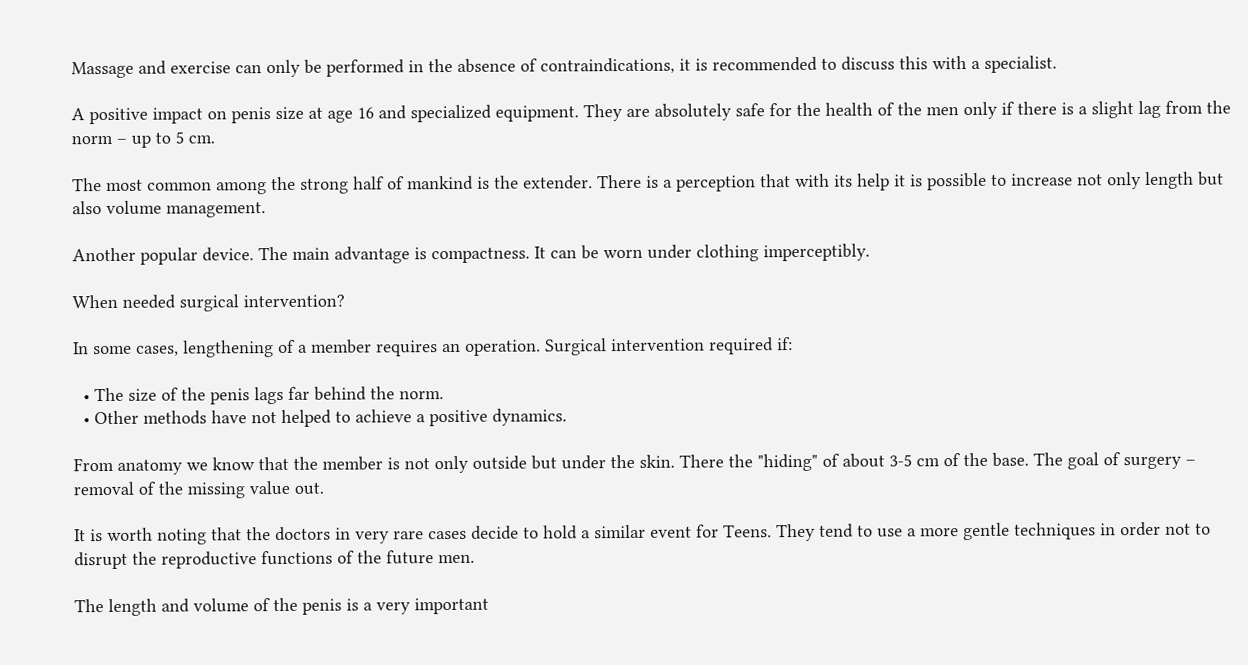Massage and exercise can only be performed in the absence of contraindications, it is recommended to discuss this with a specialist.

A positive impact on penis size at age 16 and specialized equipment. They are absolutely safe for the health of the men only if there is a slight lag from the norm – up to 5 cm.

The most common among the strong half of mankind is the extender. There is a perception that with its help it is possible to increase not only length but also volume management.

Another popular device. The main advantage is compactness. It can be worn under clothing imperceptibly.

When needed surgical intervention?

In some cases, lengthening of a member requires an operation. Surgical intervention required if:

  • The size of the penis lags far behind the norm.
  • Other methods have not helped to achieve a positive dynamics.

From anatomy we know that the member is not only outside but under the skin. There the "hiding" of about 3-5 cm of the base. The goal of surgery – removal of the missing value out.

It is worth noting that the doctors in very rare cases decide to hold a similar event for Teens. They tend to use a more gentle techniques in order not to disrupt the reproductive functions of the future men.

The length and volume of the penis is a very important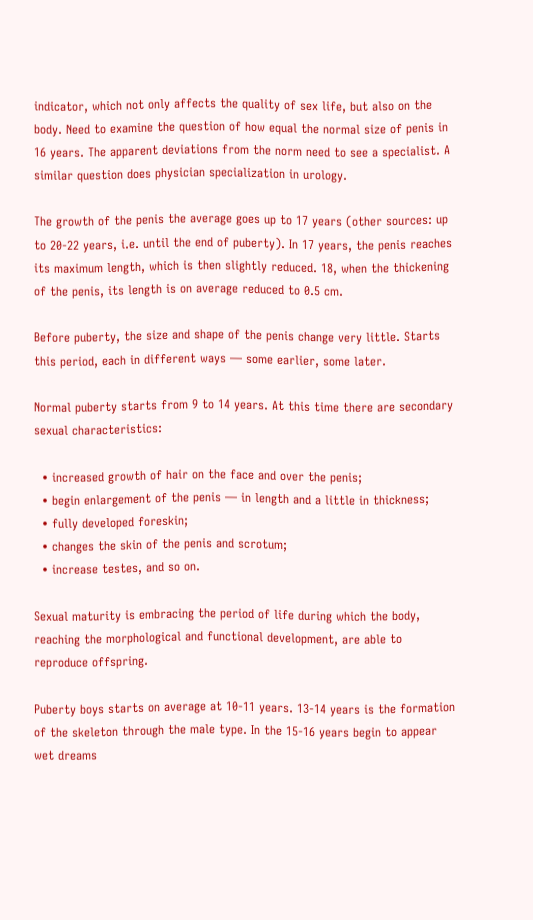indicator, which not only affects the quality of sex life, but also on the body. Need to examine the question of how equal the normal size of penis in 16 years. The apparent deviations from the norm need to see a specialist. A similar question does physician specialization in urology.

The growth of the penis the average goes up to 17 years (other sources: up to 20-22 years, i.e. until the end of puberty). In 17 years, the penis reaches its maximum length, which is then slightly reduced. 18, when the thickening of the penis, its length is on average reduced to 0.5 cm.

Before puberty, the size and shape of the penis change very little. Starts this period, each in different ways — some earlier, some later.

Normal puberty starts from 9 to 14 years. At this time there are secondary sexual characteristics:

  • increased growth of hair on the face and over the penis;
  • begin enlargement of the penis — in length and a little in thickness;
  • fully developed foreskin;
  • changes the skin of the penis and scrotum;
  • increase testes, and so on.

Sexual maturity is embracing the period of life during which the body, reaching the morphological and functional development, are able to reproduce offspring.

Puberty boys starts on average at 10-11 years. 13-14 years is the formation of the skeleton through the male type. In the 15-16 years begin to appear wet dreams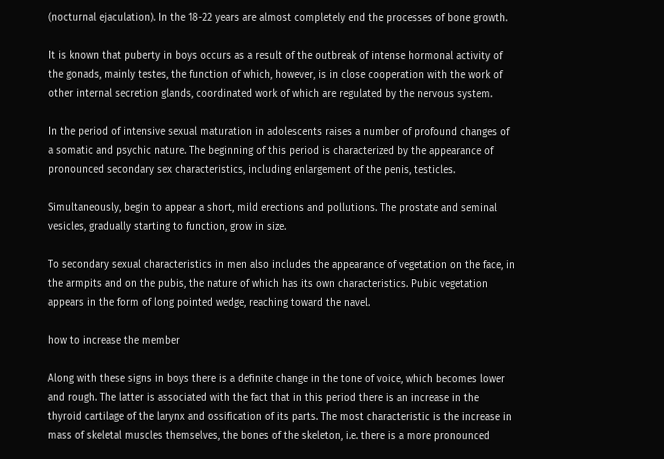(nocturnal ejaculation). In the 18-22 years are almost completely end the processes of bone growth.

It is known that puberty in boys occurs as a result of the outbreak of intense hormonal activity of the gonads, mainly testes, the function of which, however, is in close cooperation with the work of other internal secretion glands, coordinated work of which are regulated by the nervous system.

In the period of intensive sexual maturation in adolescents raises a number of profound changes of a somatic and psychic nature. The beginning of this period is characterized by the appearance of pronounced secondary sex characteristics, including enlargement of the penis, testicles.

Simultaneously, begin to appear a short, mild erections and pollutions. The prostate and seminal vesicles, gradually starting to function, grow in size.

To secondary sexual characteristics in men also includes the appearance of vegetation on the face, in the armpits and on the pubis, the nature of which has its own characteristics. Pubic vegetation appears in the form of long pointed wedge, reaching toward the navel.

how to increase the member

Along with these signs in boys there is a definite change in the tone of voice, which becomes lower and rough. The latter is associated with the fact that in this period there is an increase in the thyroid cartilage of the larynx and ossification of its parts. The most characteristic is the increase in mass of skeletal muscles themselves, the bones of the skeleton, i.e. there is a more pronounced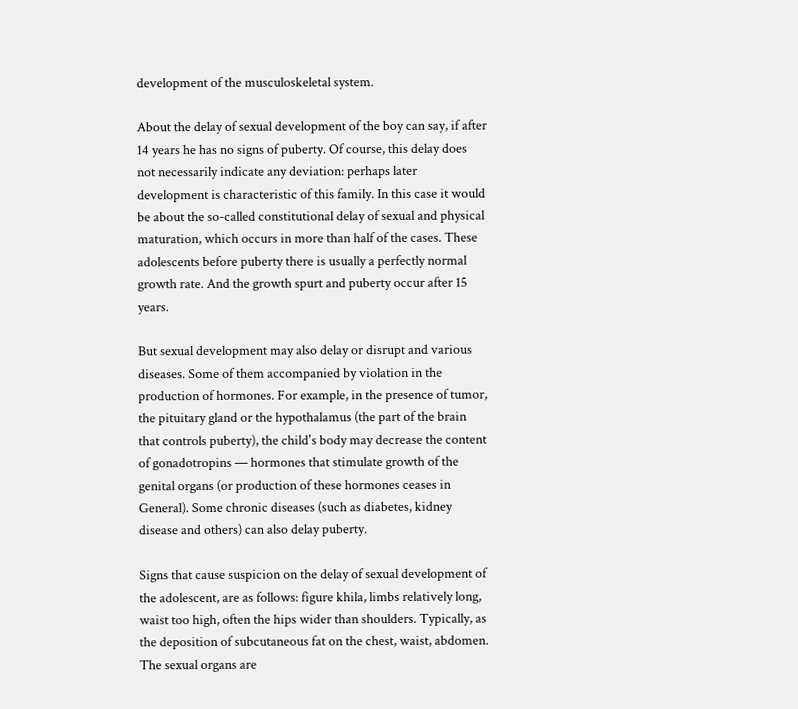development of the musculoskeletal system.

About the delay of sexual development of the boy can say, if after 14 years he has no signs of puberty. Of course, this delay does not necessarily indicate any deviation: perhaps later development is characteristic of this family. In this case it would be about the so-called constitutional delay of sexual and physical maturation, which occurs in more than half of the cases. These adolescents before puberty there is usually a perfectly normal growth rate. And the growth spurt and puberty occur after 15 years.

But sexual development may also delay or disrupt and various diseases. Some of them accompanied by violation in the production of hormones. For example, in the presence of tumor, the pituitary gland or the hypothalamus (the part of the brain that controls puberty), the child's body may decrease the content of gonadotropins — hormones that stimulate growth of the genital organs (or production of these hormones ceases in General). Some chronic diseases (such as diabetes, kidney disease and others) can also delay puberty.

Signs that cause suspicion on the delay of sexual development of the adolescent, are as follows: figure khila, limbs relatively long, waist too high, often the hips wider than shoulders. Typically, as the deposition of subcutaneous fat on the chest, waist, abdomen. The sexual organs are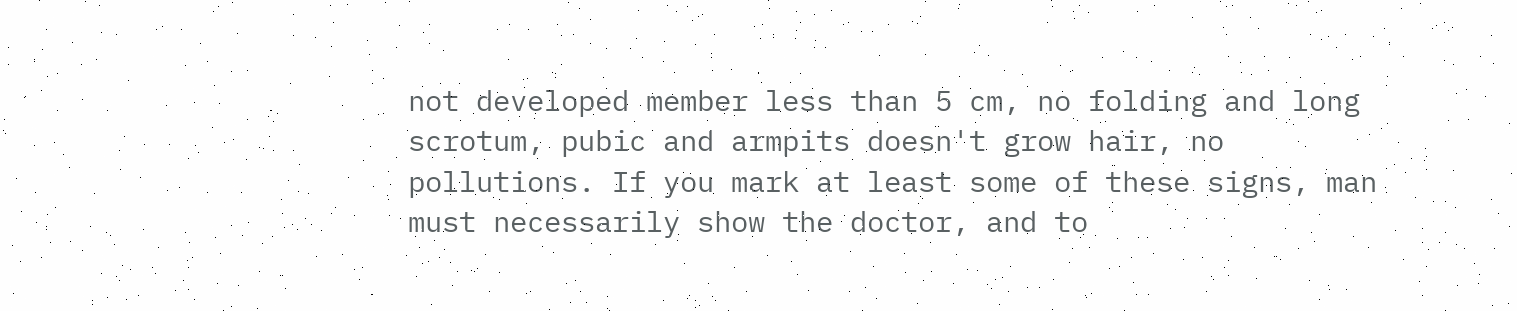not developed member less than 5 cm, no folding and long scrotum, pubic and armpits doesn't grow hair, no pollutions. If you mark at least some of these signs, man must necessarily show the doctor, and to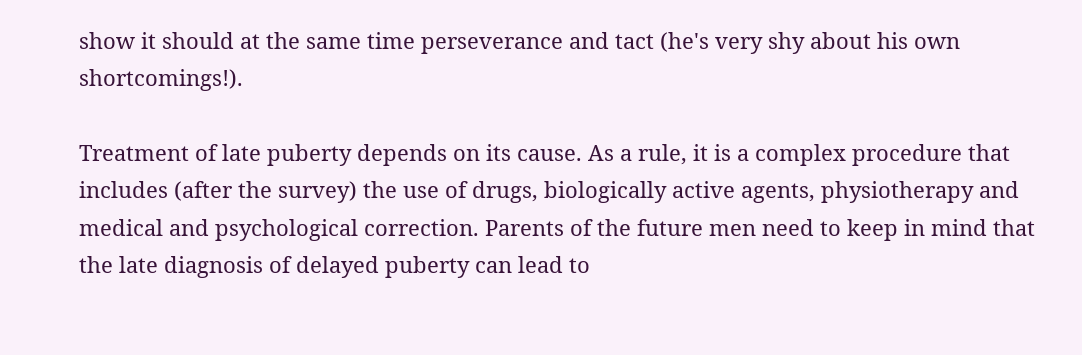show it should at the same time perseverance and tact (he's very shy about his own shortcomings!).

Treatment of late puberty depends on its cause. As a rule, it is a complex procedure that includes (after the survey) the use of drugs, biologically active agents, physiotherapy and medical and psychological correction. Parents of the future men need to keep in mind that the late diagnosis of delayed puberty can lead to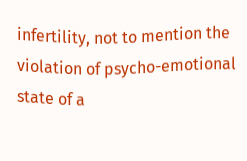infertility, not to mention the violation of psycho-emotional state of a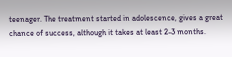teenager. The treatment started in adolescence, gives a great chance of success, although it takes at least 2-3 months.